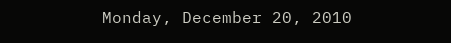Monday, December 20, 2010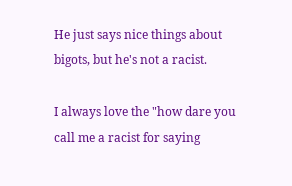He just says nice things about bigots, but he's not a racist.

I always love the "how dare you call me a racist for saying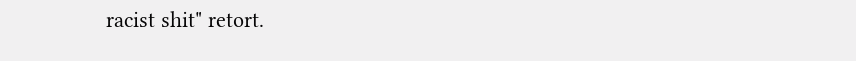racist shit" retort.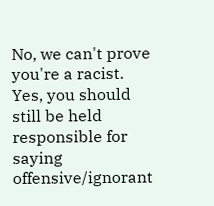No, we can't prove you're a racist. Yes, you should still be held responsible for saying offensive/ignorant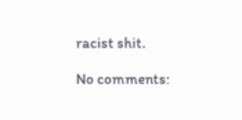racist shit.

No comments: